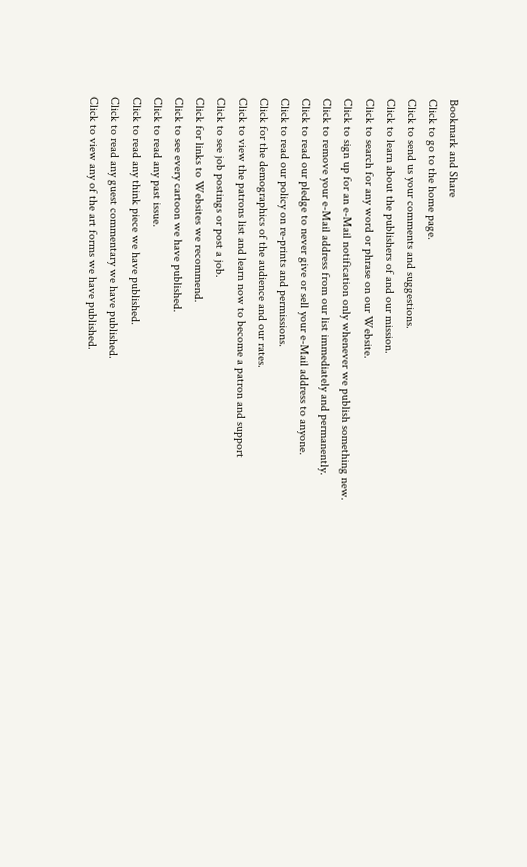Bookmark and Share
Click to go to the home page.
Click to send us your comments and suggestions.
Click to learn about the publishers of and our mission.
Click to search for any word or phrase on our Website.
Click to sign up for an e-Mail notification only whenever we publish something new.
Click to remove your e-Mail address from our list immediately and permanently.
Click to read our pledge to never give or sell your e-Mail address to anyone.
Click to read our policy on re-prints and permissions.
Click for the demographics of the audience and our rates.
Click to view the patrons list and learn now to become a patron and support
Click to see job postings or post a job.
Click for links to Websites we recommend.
Click to see every cartoon we have published.
Click to read any past issue.
Click to read any think piece we have published.
Click to read any guest commentary we have published.
Click to view any of the art forms we have published.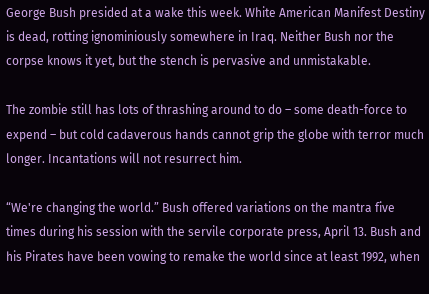George Bush presided at a wake this week. White American Manifest Destiny is dead, rotting ignominiously somewhere in Iraq. Neither Bush nor the corpse knows it yet, but the stench is pervasive and unmistakable.

The zombie still has lots of thrashing around to do – some death-force to expend – but cold cadaverous hands cannot grip the globe with terror much longer. Incantations will not resurrect him.

“We're changing the world.” Bush offered variations on the mantra five times during his session with the servile corporate press, April 13. Bush and his Pirates have been vowing to remake the world since at least 1992, when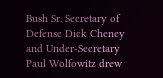Bush Sr. Secretary of Defense Dick Cheney and Under-Secretary Paul Wolfowitz drew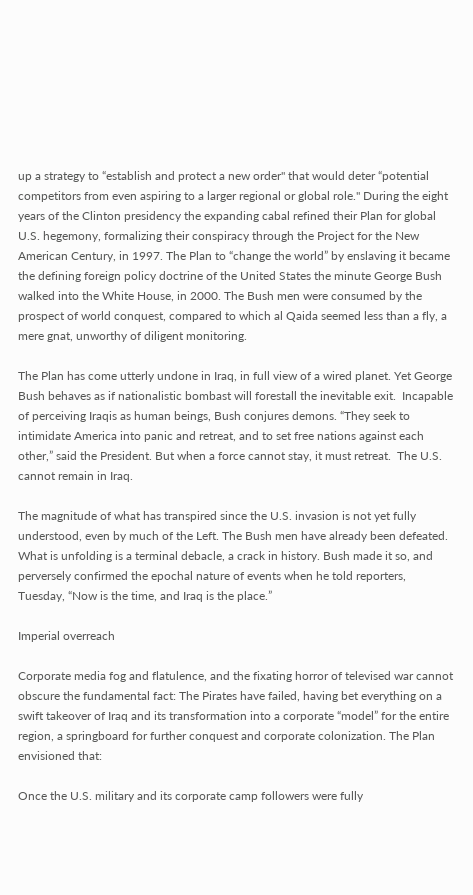up a strategy to “establish and protect a new order" that would deter “potential competitors from even aspiring to a larger regional or global role." During the eight years of the Clinton presidency the expanding cabal refined their Plan for global U.S. hegemony, formalizing their conspiracy through the Project for the New American Century, in 1997. The Plan to “change the world” by enslaving it became the defining foreign policy doctrine of the United States the minute George Bush walked into the White House, in 2000. The Bush men were consumed by the prospect of world conquest, compared to which al Qaida seemed less than a fly, a mere gnat, unworthy of diligent monitoring.

The Plan has come utterly undone in Iraq, in full view of a wired planet. Yet George Bush behaves as if nationalistic bombast will forestall the inevitable exit.  Incapable of perceiving Iraqis as human beings, Bush conjures demons. “They seek to intimidate America into panic and retreat, and to set free nations against each other,” said the President. But when a force cannot stay, it must retreat.  The U.S. cannot remain in Iraq.

The magnitude of what has transpired since the U.S. invasion is not yet fully understood, even by much of the Left. The Bush men have already been defeated. What is unfolding is a terminal debacle, a crack in history. Bush made it so, and perversely confirmed the epochal nature of events when he told reporters, Tuesday, “Now is the time, and Iraq is the place.”

Imperial overreach

Corporate media fog and flatulence, and the fixating horror of televised war cannot obscure the fundamental fact: The Pirates have failed, having bet everything on a swift takeover of Iraq and its transformation into a corporate “model” for the entire region, a springboard for further conquest and corporate colonization. The Plan envisioned that:

Once the U.S. military and its corporate camp followers were fully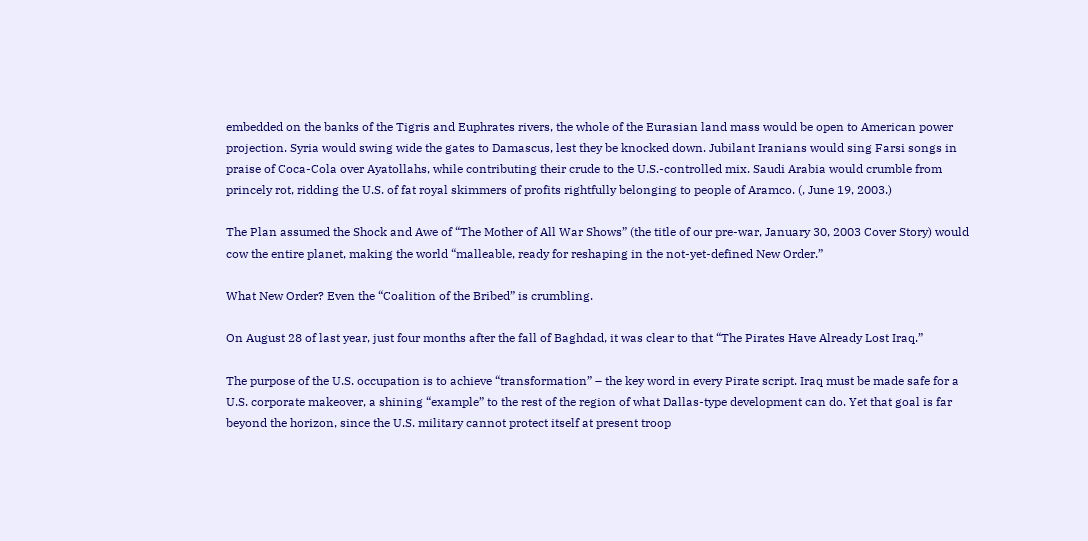embedded on the banks of the Tigris and Euphrates rivers, the whole of the Eurasian land mass would be open to American power projection. Syria would swing wide the gates to Damascus, lest they be knocked down. Jubilant Iranians would sing Farsi songs in praise of Coca-Cola over Ayatollahs, while contributing their crude to the U.S.-controlled mix. Saudi Arabia would crumble from princely rot, ridding the U.S. of fat royal skimmers of profits rightfully belonging to people of Aramco. (, June 19, 2003.)

The Plan assumed the Shock and Awe of “The Mother of All War Shows” (the title of our pre-war, January 30, 2003 Cover Story) would cow the entire planet, making the world “malleable, ready for reshaping in the not-yet-defined New Order.”

What New Order? Even the “Coalition of the Bribed” is crumbling.

On August 28 of last year, just four months after the fall of Baghdad, it was clear to that “The Pirates Have Already Lost Iraq.”

The purpose of the U.S. occupation is to achieve “transformation” – the key word in every Pirate script. Iraq must be made safe for a U.S. corporate makeover, a shining “example” to the rest of the region of what Dallas-type development can do. Yet that goal is far beyond the horizon, since the U.S. military cannot protect itself at present troop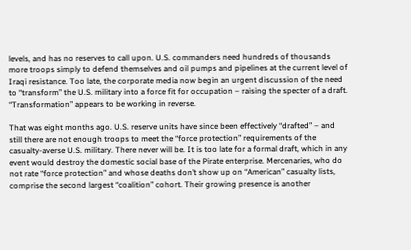levels, and has no reserves to call upon. U.S. commanders need hundreds of thousands more troops simply to defend themselves and oil pumps and pipelines at the current level of Iraqi resistance. Too late, the corporate media now begin an urgent discussion of the need to “transform” the U.S. military into a force fit for occupation – raising the specter of a draft. “Transformation” appears to be working in reverse.

That was eight months ago. U.S. reserve units have since been effectively “drafted” – and still there are not enough troops to meet the “force protection” requirements of the casualty-averse U.S. military. There never will be. It is too late for a formal draft, which in any event would destroy the domestic social base of the Pirate enterprise. Mercenaries, who do not rate “force protection” and whose deaths don’t show up on “American” casualty lists, comprise the second largest “coalition” cohort. Their growing presence is another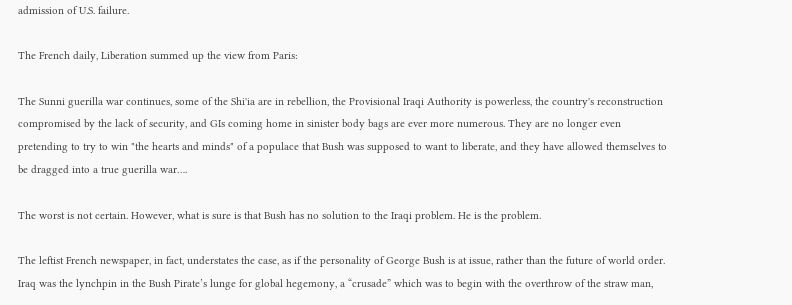admission of U.S. failure.

The French daily, Liberation summed up the view from Paris:

The Sunni guerilla war continues, some of the Shi'ia are in rebellion, the Provisional Iraqi Authority is powerless, the country's reconstruction compromised by the lack of security, and GIs coming home in sinister body bags are ever more numerous. They are no longer even pretending to try to win "the hearts and minds" of a populace that Bush was supposed to want to liberate, and they have allowed themselves to be dragged into a true guerilla war….

The worst is not certain. However, what is sure is that Bush has no solution to the Iraqi problem. He is the problem.

The leftist French newspaper, in fact, understates the case, as if the personality of George Bush is at issue, rather than the future of world order. Iraq was the lynchpin in the Bush Pirate’s lunge for global hegemony, a “crusade” which was to begin with the overthrow of the straw man,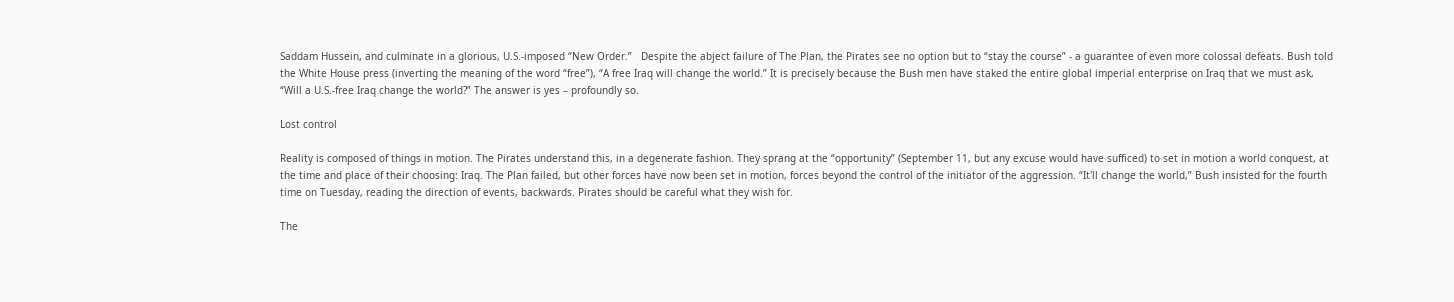Saddam Hussein, and culminate in a glorious, U.S.-imposed “New Order.”   Despite the abject failure of The Plan, the Pirates see no option but to “stay the course” - a guarantee of even more colossal defeats. Bush told the White House press (inverting the meaning of the word “free”), “A free Iraq will change the world.” It is precisely because the Bush men have staked the entire global imperial enterprise on Iraq that we must ask, “Will a U.S.-free Iraq change the world?” The answer is yes – profoundly so.

Lost control

Reality is composed of things in motion. The Pirates understand this, in a degenerate fashion. They sprang at the “opportunity” (September 11, but any excuse would have sufficed) to set in motion a world conquest, at the time and place of their choosing: Iraq. The Plan failed, but other forces have now been set in motion, forces beyond the control of the initiator of the aggression. “It'll change the world,” Bush insisted for the fourth time on Tuesday, reading the direction of events, backwards. Pirates should be careful what they wish for.

The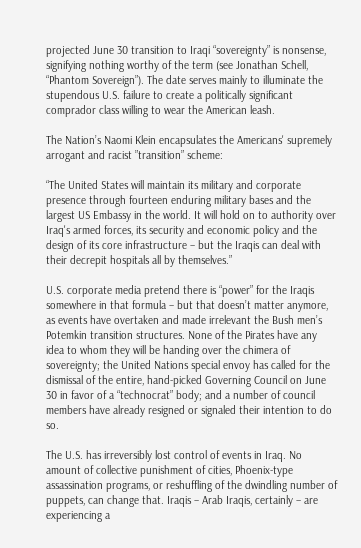projected June 30 transition to Iraqi “sovereignty” is nonsense, signifying nothing worthy of the term (see Jonathan Schell, “Phantom Sovereign”). The date serves mainly to illuminate the stupendous U.S. failure to create a politically significant comprador class willing to wear the American leash.

The Nation’s Naomi Klein encapsulates the Americans' supremely arrogant and racist ”transition” scheme:

“The United States will maintain its military and corporate presence through fourteen enduring military bases and the largest US Embassy in the world. It will hold on to authority over Iraq's armed forces, its security and economic policy and the design of its core infrastructure – but the Iraqis can deal with their decrepit hospitals all by themselves.”

U.S. corporate media pretend there is “power” for the Iraqis somewhere in that formula – but that doesn’t matter anymore, as events have overtaken and made irrelevant the Bush men’s Potemkin transition structures. None of the Pirates have any idea to whom they will be handing over the chimera of sovereignty; the United Nations special envoy has called for the dismissal of the entire, hand-picked Governing Council on June 30 in favor of a “technocrat” body; and a number of council members have already resigned or signaled their intention to do so.

The U.S. has irreversibly lost control of events in Iraq. No amount of collective punishment of cities, Phoenix-type assassination programs, or reshuffling of the dwindling number of puppets, can change that. Iraqis – Arab Iraqis, certainly – are experiencing a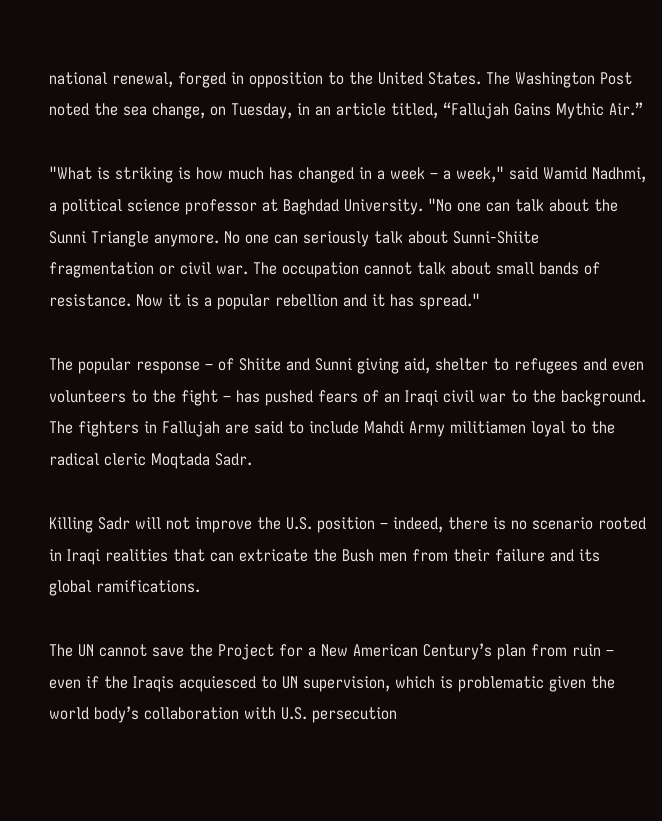national renewal, forged in opposition to the United States. The Washington Post noted the sea change, on Tuesday, in an article titled, “Fallujah Gains Mythic Air.”

"What is striking is how much has changed in a week – a week," said Wamid Nadhmi, a political science professor at Baghdad University. "No one can talk about the Sunni Triangle anymore. No one can seriously talk about Sunni-Shiite fragmentation or civil war. The occupation cannot talk about small bands of resistance. Now it is a popular rebellion and it has spread."

The popular response – of Shiite and Sunni giving aid, shelter to refugees and even volunteers to the fight – has pushed fears of an Iraqi civil war to the background. The fighters in Fallujah are said to include Mahdi Army militiamen loyal to the radical cleric Moqtada Sadr.

Killing Sadr will not improve the U.S. position – indeed, there is no scenario rooted in Iraqi realities that can extricate the Bush men from their failure and its global ramifications.

The UN cannot save the Project for a New American Century’s plan from ruin – even if the Iraqis acquiesced to UN supervision, which is problematic given the world body’s collaboration with U.S. persecution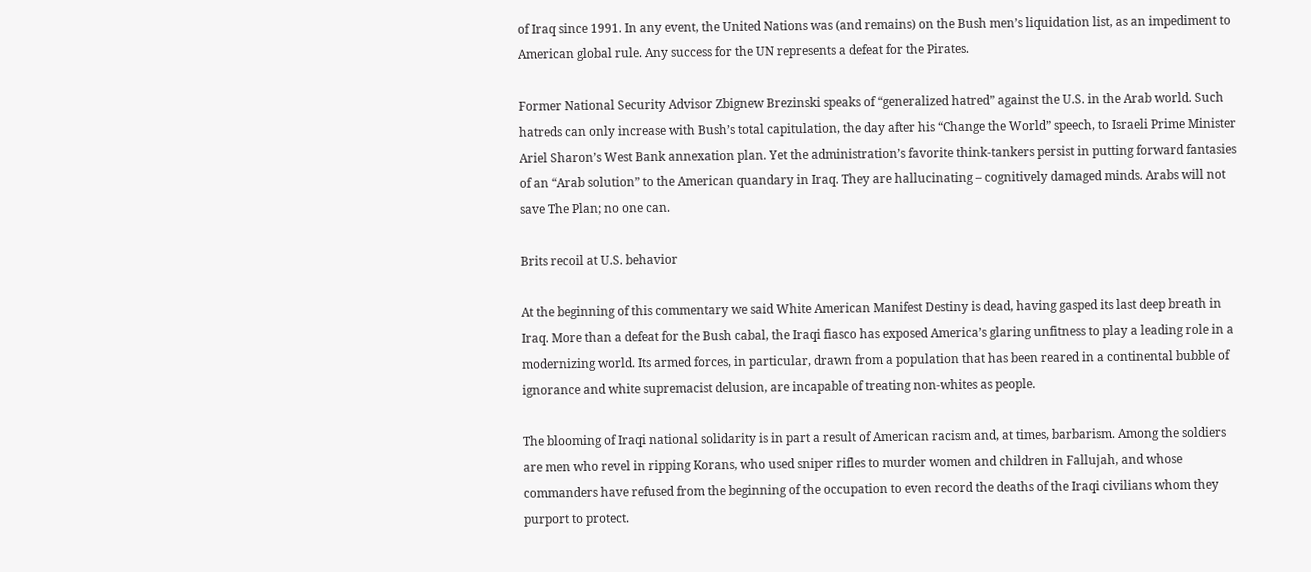of Iraq since 1991. In any event, the United Nations was (and remains) on the Bush men’s liquidation list, as an impediment to American global rule. Any success for the UN represents a defeat for the Pirates.

Former National Security Advisor Zbignew Brezinski speaks of “generalized hatred” against the U.S. in the Arab world. Such hatreds can only increase with Bush’s total capitulation, the day after his “Change the World” speech, to Israeli Prime Minister Ariel Sharon’s West Bank annexation plan. Yet the administration’s favorite think-tankers persist in putting forward fantasies of an “Arab solution” to the American quandary in Iraq. They are hallucinating – cognitively damaged minds. Arabs will not save The Plan; no one can.

Brits recoil at U.S. behavior

At the beginning of this commentary we said White American Manifest Destiny is dead, having gasped its last deep breath in Iraq. More than a defeat for the Bush cabal, the Iraqi fiasco has exposed America’s glaring unfitness to play a leading role in a modernizing world. Its armed forces, in particular, drawn from a population that has been reared in a continental bubble of ignorance and white supremacist delusion, are incapable of treating non-whites as people.

The blooming of Iraqi national solidarity is in part a result of American racism and, at times, barbarism. Among the soldiers are men who revel in ripping Korans, who used sniper rifles to murder women and children in Fallujah, and whose commanders have refused from the beginning of the occupation to even record the deaths of the Iraqi civilians whom they purport to protect.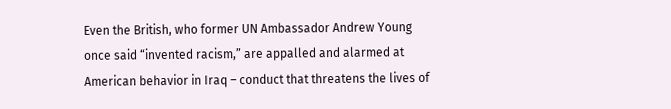Even the British, who former UN Ambassador Andrew Young once said “invented racism,” are appalled and alarmed at American behavior in Iraq – conduct that threatens the lives of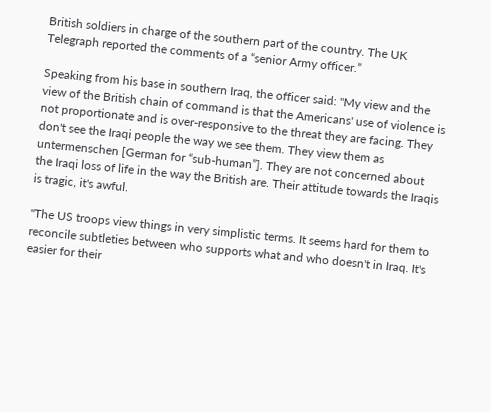British soldiers in charge of the southern part of the country. The UK Telegraph reported the comments of a “senior Army officer.”

Speaking from his base in southern Iraq, the officer said: "My view and the view of the British chain of command is that the Americans' use of violence is not proportionate and is over-responsive to the threat they are facing. They don't see the Iraqi people the way we see them. They view them as untermenschen [German for “sub-human”]. They are not concerned about the Iraqi loss of life in the way the British are. Their attitude towards the Iraqis is tragic, it's awful.

"The US troops view things in very simplistic terms. It seems hard for them to reconcile subtleties between who supports what and who doesn't in Iraq. It's easier for their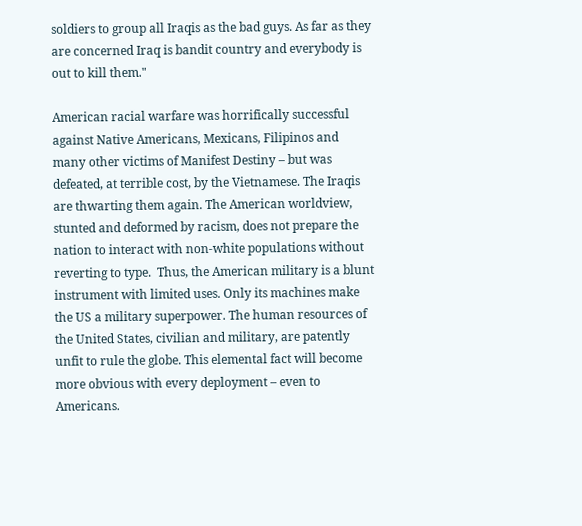soldiers to group all Iraqis as the bad guys. As far as they are concerned Iraq is bandit country and everybody is out to kill them."

American racial warfare was horrifically successful against Native Americans, Mexicans, Filipinos and many other victims of Manifest Destiny – but was defeated, at terrible cost, by the Vietnamese. The Iraqis are thwarting them again. The American worldview, stunted and deformed by racism, does not prepare the nation to interact with non-white populations without reverting to type.  Thus, the American military is a blunt instrument with limited uses. Only its machines make the US a military superpower. The human resources of the United States, civilian and military, are patently unfit to rule the globe. This elemental fact will become more obvious with every deployment – even to Americans.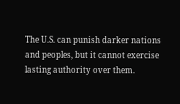The U.S. can punish darker nations and peoples, but it cannot exercise lasting authority over them.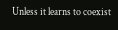Unless it learns to coexist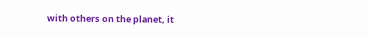with others on the planet, it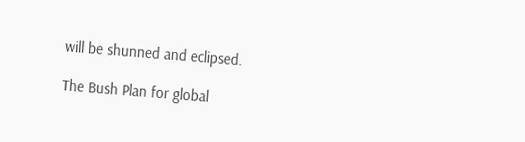will be shunned and eclipsed.

The Bush Plan for global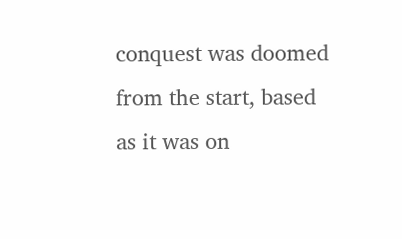conquest was doomed from the start, based as it was on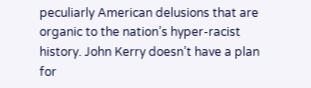peculiarly American delusions that are organic to the nation’s hyper-racist history. John Kerry doesn’t have a plan for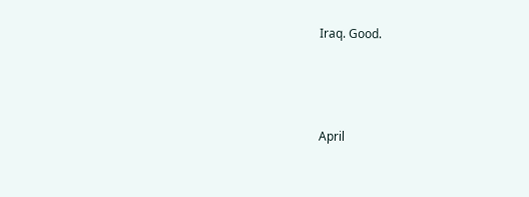Iraq. Good.



April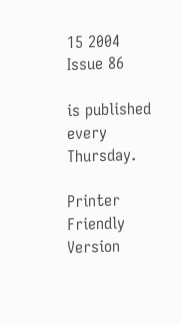15 2004
Issue 86

is published every Thursday.

Printer Friendly Version